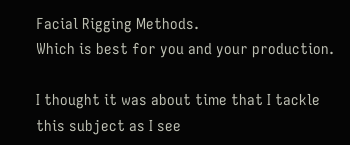Facial Rigging Methods.
Which is best for you and your production.

I thought it was about time that I tackle this subject as I see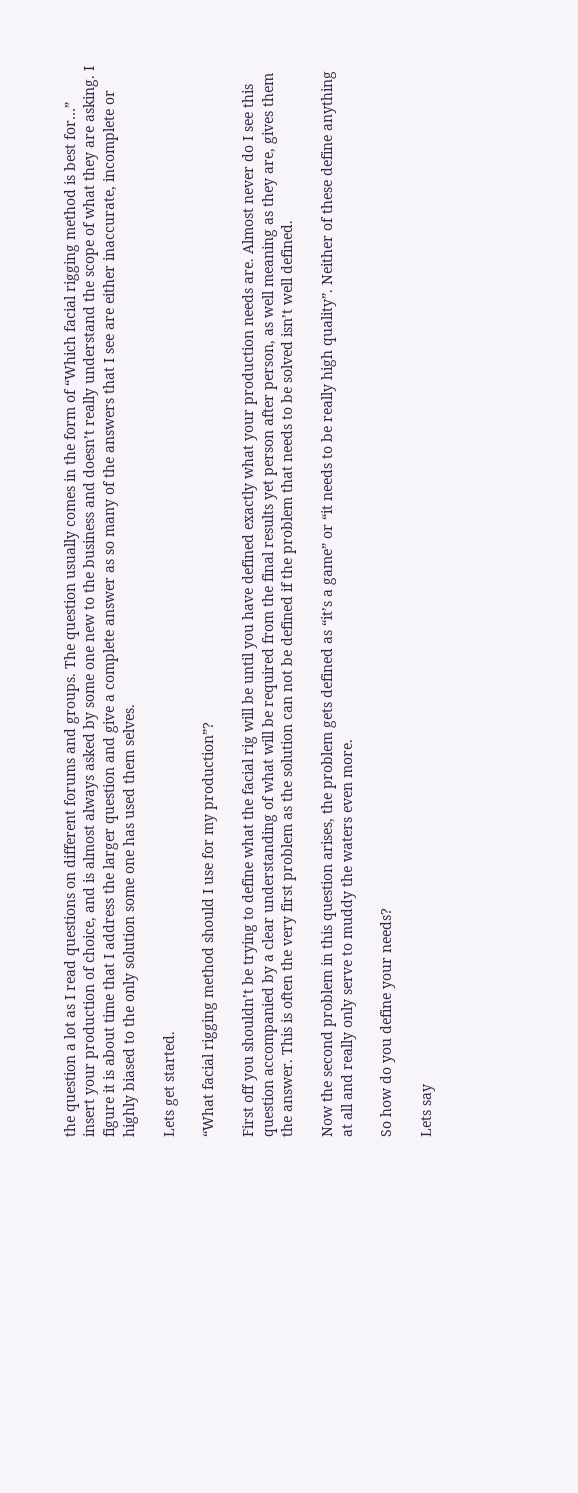the question a lot as I read questions on different forums and groups. The question usually comes in the form of “Which facial rigging method is best for…” insert your production of choice, and is almost always asked by some one new to the business and doesn’t really understand the scope of what they are asking. I figure it is about time that I address the larger question and give a complete answer as so many of the answers that I see are either inaccurate, incomplete or highly biased to the only solution some one has used them selves.

Lets get started.

“What facial rigging method should I use for my production”?

First off you shouldn’t be trying to define what the facial rig will be until you have defined exactly what your production needs are. Almost never do I see this question accompanied by a clear understanding of what will be required from the final results yet person after person, as well meaning as they are, gives them the answer. This is often the very first problem as the solution can not be defined if the problem that needs to be solved isn’t well defined.

Now the second problem in this question arises, the problem gets defined as “it’s a game” or “it needs to be really high quality”. Neither of these define anything at all and really only serve to muddy the waters even more.

So how do you define your needs?

Lets say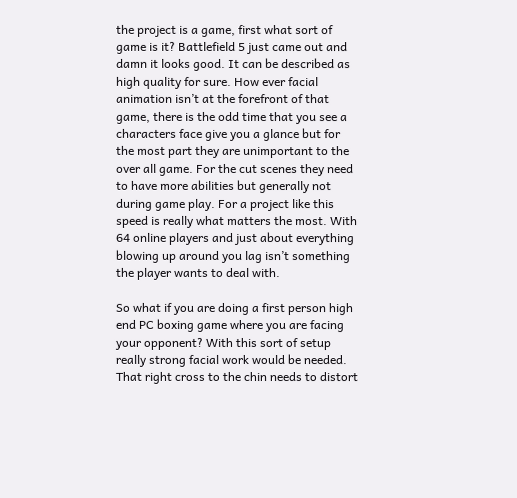the project is a game, first what sort of game is it? Battlefield 5 just came out and damn it looks good. It can be described as high quality for sure. How ever facial animation isn’t at the forefront of that game, there is the odd time that you see a characters face give you a glance but for the most part they are unimportant to the over all game. For the cut scenes they need to have more abilities but generally not during game play. For a project like this speed is really what matters the most. With 64 online players and just about everything blowing up around you lag isn’t something the player wants to deal with.

So what if you are doing a first person high end PC boxing game where you are facing your opponent? With this sort of setup really strong facial work would be needed. That right cross to the chin needs to distort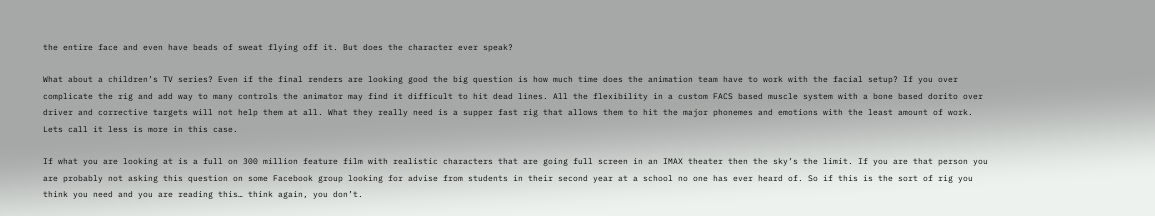the entire face and even have beads of sweat flying off it. But does the character ever speak?

What about a children’s TV series? Even if the final renders are looking good the big question is how much time does the animation team have to work with the facial setup? If you over complicate the rig and add way to many controls the animator may find it difficult to hit dead lines. All the flexibility in a custom FACS based muscle system with a bone based dorito over driver and corrective targets will not help them at all. What they really need is a supper fast rig that allows them to hit the major phonemes and emotions with the least amount of work. Lets call it less is more in this case.

If what you are looking at is a full on 300 million feature film with realistic characters that are going full screen in an IMAX theater then the sky’s the limit. If you are that person you are probably not asking this question on some Facebook group looking for advise from students in their second year at a school no one has ever heard of. So if this is the sort of rig you think you need and you are reading this… think again, you don’t.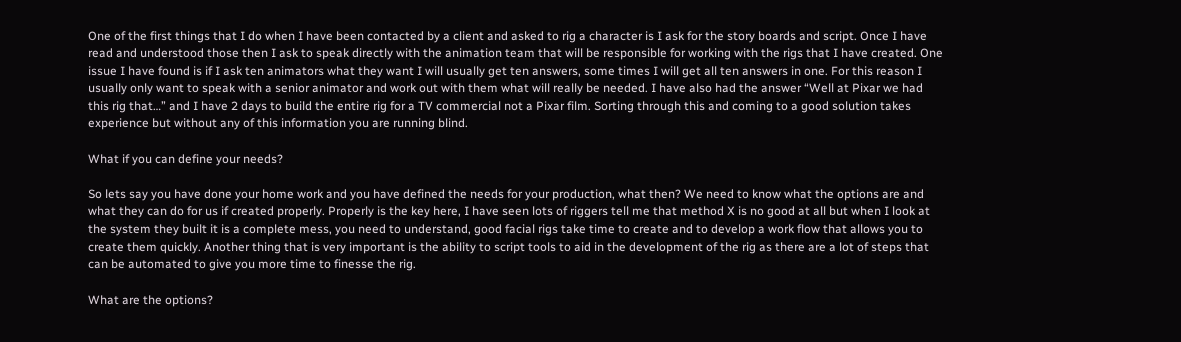One of the first things that I do when I have been contacted by a client and asked to rig a character is I ask for the story boards and script. Once I have read and understood those then I ask to speak directly with the animation team that will be responsible for working with the rigs that I have created. One issue I have found is if I ask ten animators what they want I will usually get ten answers, some times I will get all ten answers in one. For this reason I usually only want to speak with a senior animator and work out with them what will really be needed. I have also had the answer “Well at Pixar we had this rig that…” and I have 2 days to build the entire rig for a TV commercial not a Pixar film. Sorting through this and coming to a good solution takes experience but without any of this information you are running blind.

What if you can define your needs?

So lets say you have done your home work and you have defined the needs for your production, what then? We need to know what the options are and what they can do for us if created properly. Properly is the key here, I have seen lots of riggers tell me that method X is no good at all but when I look at the system they built it is a complete mess, you need to understand, good facial rigs take time to create and to develop a work flow that allows you to create them quickly. Another thing that is very important is the ability to script tools to aid in the development of the rig as there are a lot of steps that can be automated to give you more time to finesse the rig.

What are the options?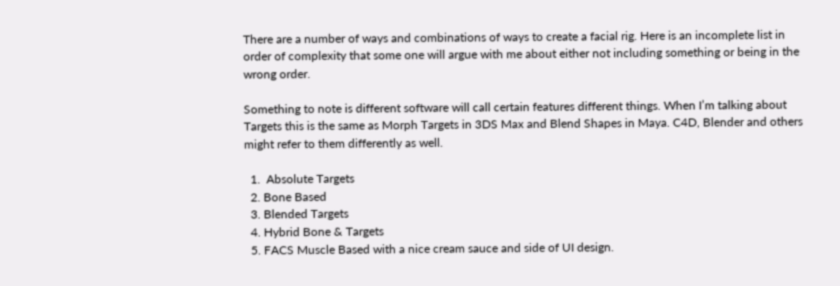There are a number of ways and combinations of ways to create a facial rig. Here is an incomplete list in order of complexity that some one will argue with me about either not including something or being in the wrong order.

Something to note is different software will call certain features different things. When I’m talking about Targets this is the same as Morph Targets in 3DS Max and Blend Shapes in Maya. C4D, Blender and others might refer to them differently as well.

  1.  Absolute Targets
  2. Bone Based
  3. Blended Targets
  4. Hybrid Bone & Targets
  5. FACS Muscle Based with a nice cream sauce and side of UI design.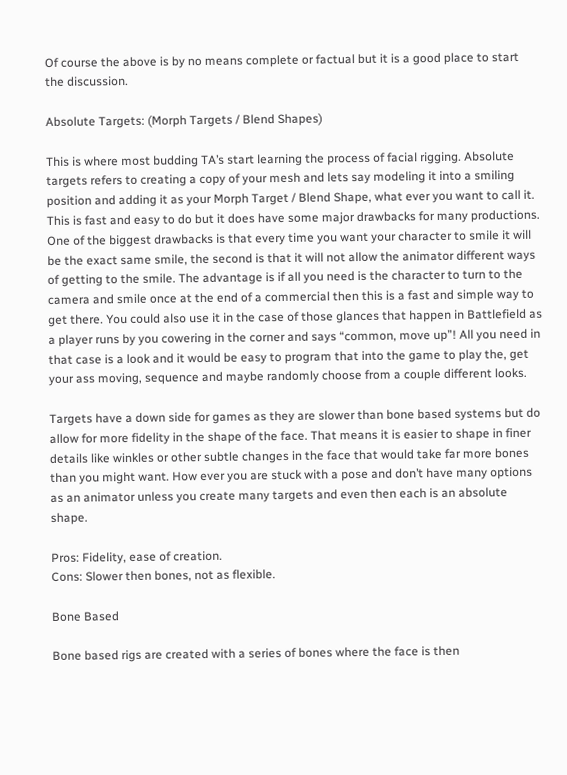Of course the above is by no means complete or factual but it is a good place to start the discussion.

Absolute Targets: (Morph Targets / Blend Shapes)

This is where most budding TA’s start learning the process of facial rigging. Absolute targets refers to creating a copy of your mesh and lets say modeling it into a smiling position and adding it as your Morph Target / Blend Shape, what ever you want to call it. This is fast and easy to do but it does have some major drawbacks for many productions. One of the biggest drawbacks is that every time you want your character to smile it will be the exact same smile, the second is that it will not allow the animator different ways of getting to the smile. The advantage is if all you need is the character to turn to the camera and smile once at the end of a commercial then this is a fast and simple way to get there. You could also use it in the case of those glances that happen in Battlefield as a player runs by you cowering in the corner and says “common, move up”! All you need in that case is a look and it would be easy to program that into the game to play the, get your ass moving, sequence and maybe randomly choose from a couple different looks.

Targets have a down side for games as they are slower than bone based systems but do allow for more fidelity in the shape of the face. That means it is easier to shape in finer details like winkles or other subtle changes in the face that would take far more bones than you might want. How ever you are stuck with a pose and don’t have many options as an animator unless you create many targets and even then each is an absolute shape.

Pros: Fidelity, ease of creation.
Cons: Slower then bones, not as flexible.

Bone Based

Bone based rigs are created with a series of bones where the face is then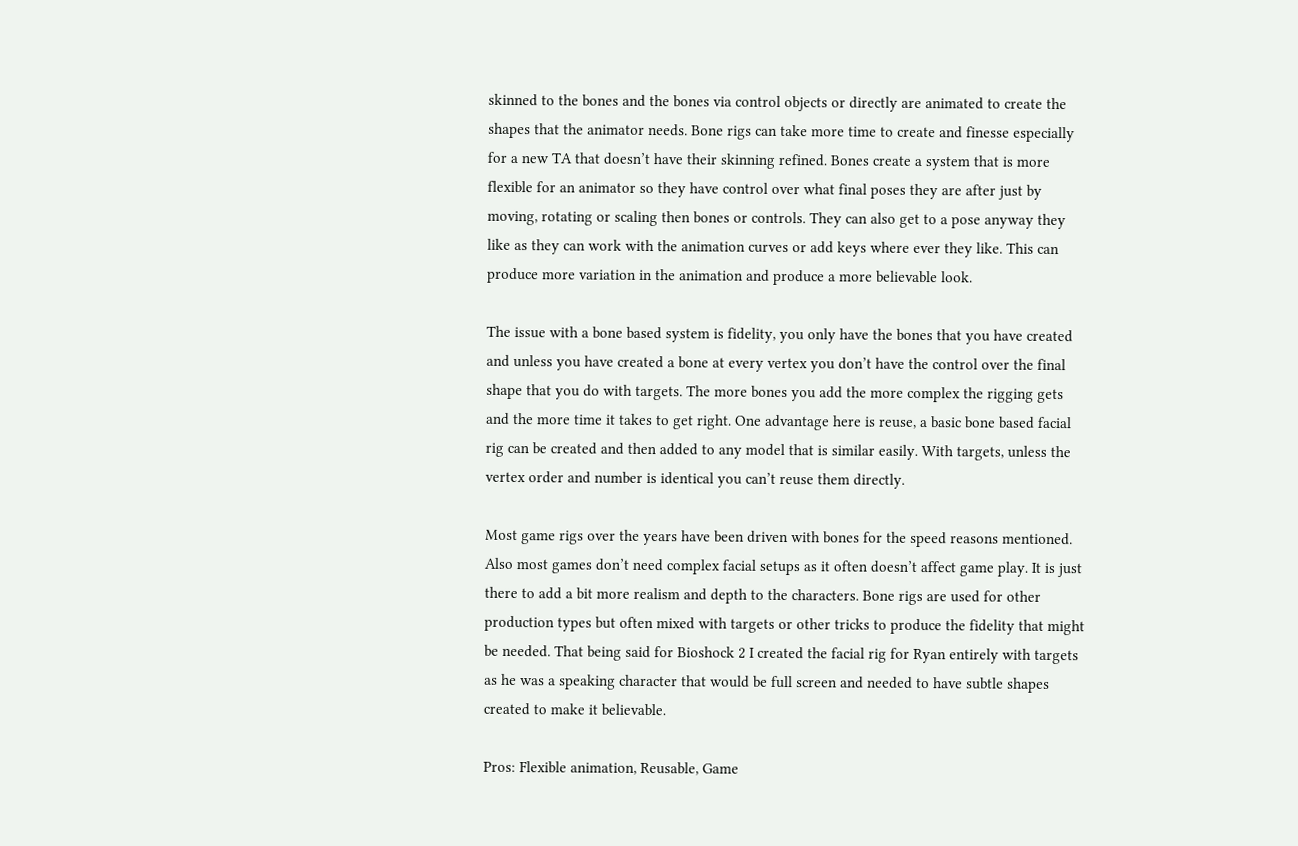skinned to the bones and the bones via control objects or directly are animated to create the shapes that the animator needs. Bone rigs can take more time to create and finesse especially for a new TA that doesn’t have their skinning refined. Bones create a system that is more flexible for an animator so they have control over what final poses they are after just by moving, rotating or scaling then bones or controls. They can also get to a pose anyway they like as they can work with the animation curves or add keys where ever they like. This can produce more variation in the animation and produce a more believable look.

The issue with a bone based system is fidelity, you only have the bones that you have created and unless you have created a bone at every vertex you don’t have the control over the final shape that you do with targets. The more bones you add the more complex the rigging gets and the more time it takes to get right. One advantage here is reuse, a basic bone based facial rig can be created and then added to any model that is similar easily. With targets, unless the vertex order and number is identical you can’t reuse them directly.

Most game rigs over the years have been driven with bones for the speed reasons mentioned. Also most games don’t need complex facial setups as it often doesn’t affect game play. It is just there to add a bit more realism and depth to the characters. Bone rigs are used for other production types but often mixed with targets or other tricks to produce the fidelity that might be needed. That being said for Bioshock 2 I created the facial rig for Ryan entirely with targets as he was a speaking character that would be full screen and needed to have subtle shapes created to make it believable.

Pros: Flexible animation, Reusable, Game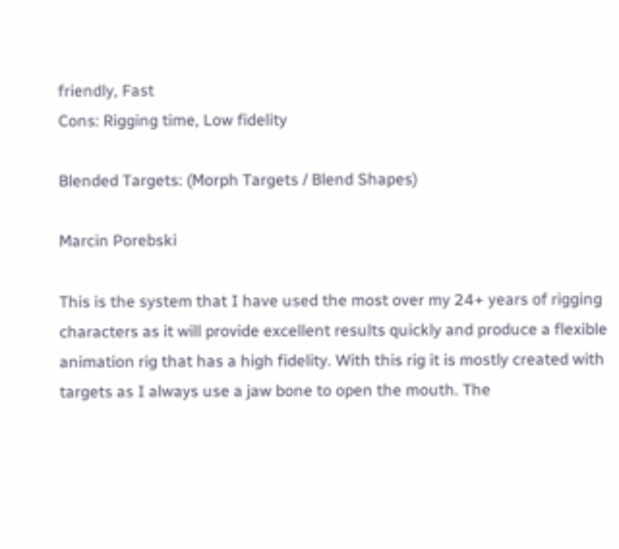friendly, Fast
Cons: Rigging time, Low fidelity

Blended Targets: (Morph Targets / Blend Shapes)

Marcin Porebski

This is the system that I have used the most over my 24+ years of rigging characters as it will provide excellent results quickly and produce a flexible animation rig that has a high fidelity. With this rig it is mostly created with targets as I always use a jaw bone to open the mouth. The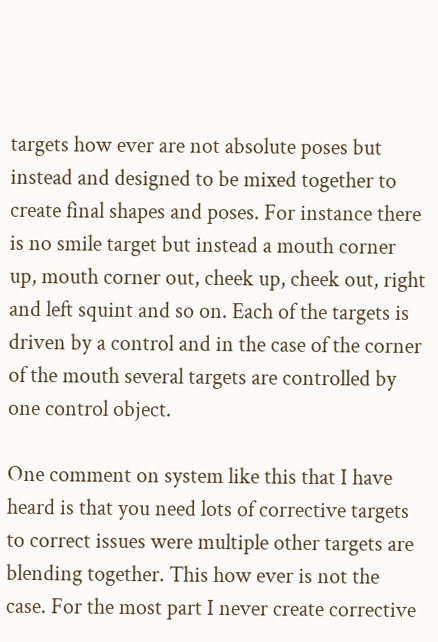targets how ever are not absolute poses but instead and designed to be mixed together to create final shapes and poses. For instance there is no smile target but instead a mouth corner up, mouth corner out, cheek up, cheek out, right and left squint and so on. Each of the targets is driven by a control and in the case of the corner of the mouth several targets are controlled by one control object.

One comment on system like this that I have heard is that you need lots of corrective targets to correct issues were multiple other targets are blending together. This how ever is not the case. For the most part I never create corrective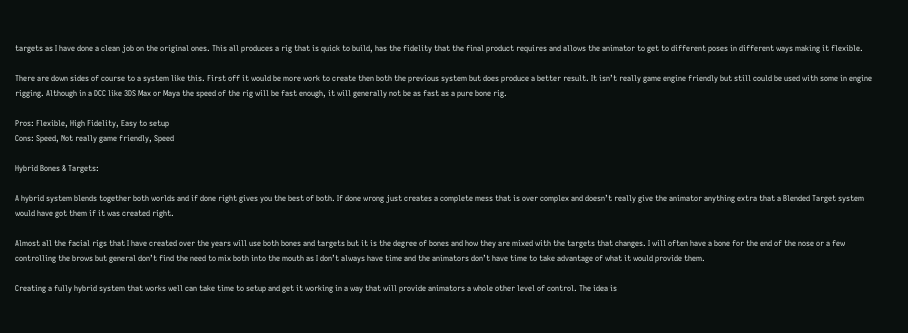targets as I have done a clean job on the original ones. This all produces a rig that is quick to build, has the fidelity that the final product requires and allows the animator to get to different poses in different ways making it flexible.

There are down sides of course to a system like this. First off it would be more work to create then both the previous system but does produce a better result. It isn’t really game engine friendly but still could be used with some in engine rigging. Although in a DCC like 3DS Max or Maya the speed of the rig will be fast enough, it will generally not be as fast as a pure bone rig.

Pros: Flexible, High Fidelity, Easy to setup
Cons: Speed, Not really game friendly, Speed

Hybrid Bones & Targets:

A hybrid system blends together both worlds and if done right gives you the best of both. If done wrong just creates a complete mess that is over complex and doesn’t really give the animator anything extra that a Blended Target system would have got them if it was created right.

Almost all the facial rigs that I have created over the years will use both bones and targets but it is the degree of bones and how they are mixed with the targets that changes. I will often have a bone for the end of the nose or a few controlling the brows but general don’t find the need to mix both into the mouth as I don’t always have time and the animators don’t have time to take advantage of what it would provide them.

Creating a fully hybrid system that works well can take time to setup and get it working in a way that will provide animators a whole other level of control. The idea is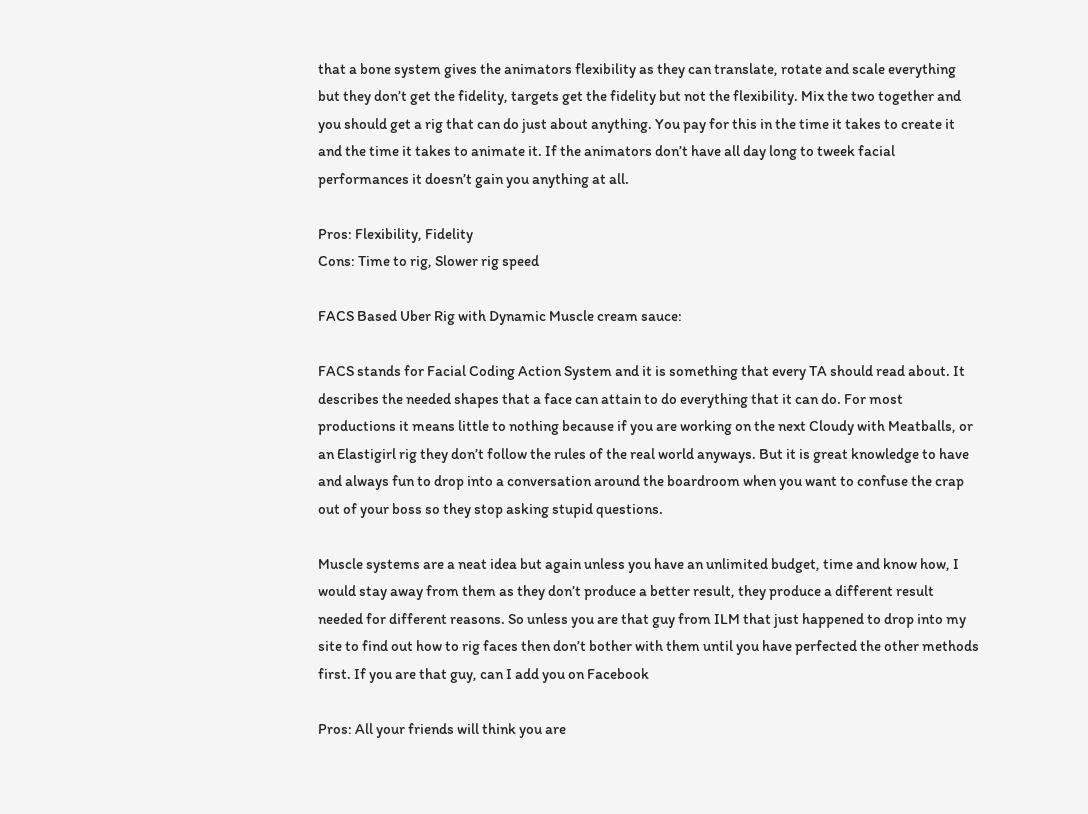that a bone system gives the animators flexibility as they can translate, rotate and scale everything but they don’t get the fidelity, targets get the fidelity but not the flexibility. Mix the two together and you should get a rig that can do just about anything. You pay for this in the time it takes to create it and the time it takes to animate it. If the animators don’t have all day long to tweek facial performances it doesn’t gain you anything at all.

Pros: Flexibility, Fidelity
Cons: Time to rig, Slower rig speed

FACS Based Uber Rig with Dynamic Muscle cream sauce:

FACS stands for Facial Coding Action System and it is something that every TA should read about. It describes the needed shapes that a face can attain to do everything that it can do. For most productions it means little to nothing because if you are working on the next Cloudy with Meatballs, or an Elastigirl rig they don’t follow the rules of the real world anyways. But it is great knowledge to have and always fun to drop into a conversation around the boardroom when you want to confuse the crap out of your boss so they stop asking stupid questions.

Muscle systems are a neat idea but again unless you have an unlimited budget, time and know how, I would stay away from them as they don’t produce a better result, they produce a different result needed for different reasons. So unless you are that guy from ILM that just happened to drop into my site to find out how to rig faces then don’t bother with them until you have perfected the other methods first. If you are that guy, can I add you on Facebook

Pros: All your friends will think you are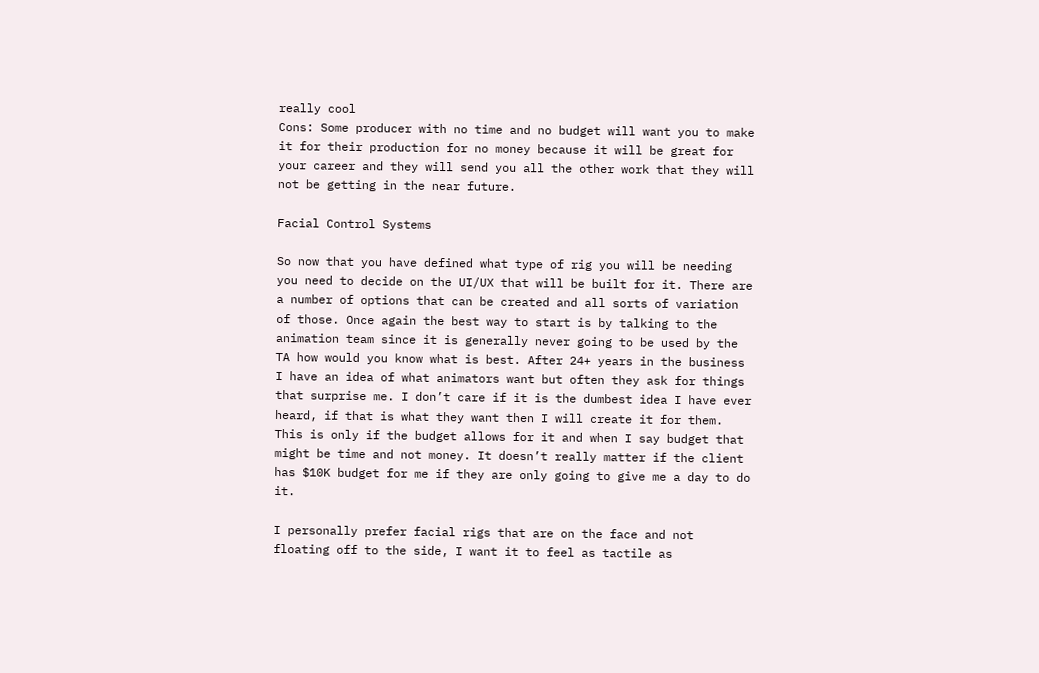really cool
Cons: Some producer with no time and no budget will want you to make it for their production for no money because it will be great for your career and they will send you all the other work that they will not be getting in the near future.

Facial Control Systems

So now that you have defined what type of rig you will be needing you need to decide on the UI/UX that will be built for it. There are a number of options that can be created and all sorts of variation of those. Once again the best way to start is by talking to the animation team since it is generally never going to be used by the TA how would you know what is best. After 24+ years in the business I have an idea of what animators want but often they ask for things that surprise me. I don’t care if it is the dumbest idea I have ever heard, if that is what they want then I will create it for them. This is only if the budget allows for it and when I say budget that might be time and not money. It doesn’t really matter if the client has $10K budget for me if they are only going to give me a day to do it.

I personally prefer facial rigs that are on the face and not floating off to the side, I want it to feel as tactile as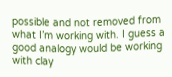possible and not removed from what I’m working with. I guess a good analogy would be working with clay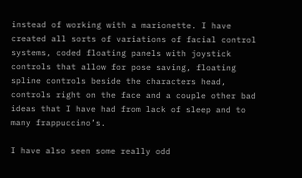instead of working with a marionette. I have created all sorts of variations of facial control systems, coded floating panels with joystick controls that allow for pose saving, floating spline controls beside the characters head, controls right on the face and a couple other bad ideas that I have had from lack of sleep and to many frappuccino’s.

I have also seen some really odd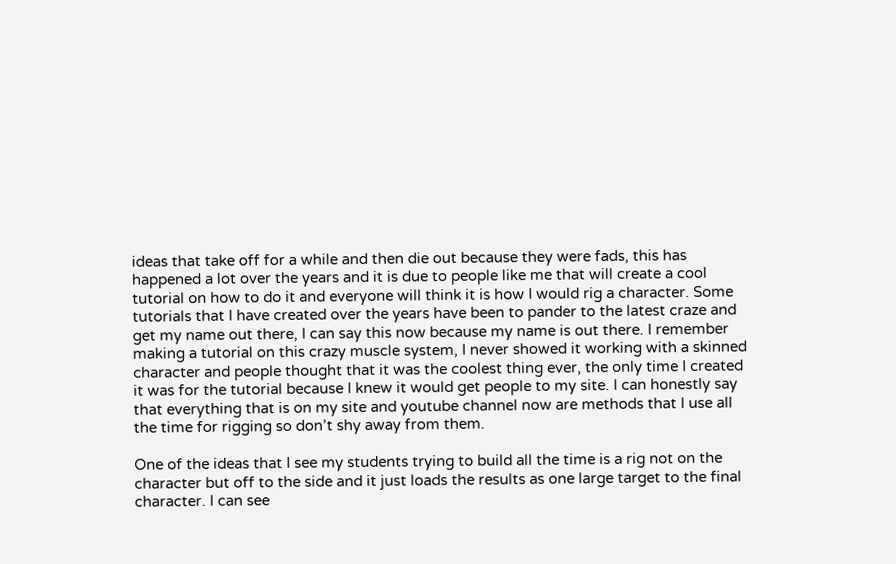ideas that take off for a while and then die out because they were fads, this has happened a lot over the years and it is due to people like me that will create a cool tutorial on how to do it and everyone will think it is how I would rig a character. Some tutorials that I have created over the years have been to pander to the latest craze and get my name out there, I can say this now because my name is out there. I remember making a tutorial on this crazy muscle system, I never showed it working with a skinned character and people thought that it was the coolest thing ever, the only time I created it was for the tutorial because I knew it would get people to my site. I can honestly say that everything that is on my site and youtube channel now are methods that I use all the time for rigging so don’t shy away from them.

One of the ideas that I see my students trying to build all the time is a rig not on the character but off to the side and it just loads the results as one large target to the final character. I can see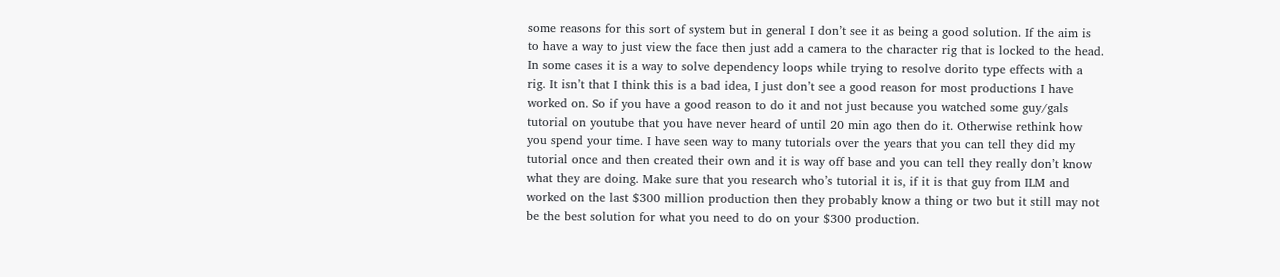some reasons for this sort of system but in general I don’t see it as being a good solution. If the aim is to have a way to just view the face then just add a camera to the character rig that is locked to the head. In some cases it is a way to solve dependency loops while trying to resolve dorito type effects with a rig. It isn’t that I think this is a bad idea, I just don’t see a good reason for most productions I have worked on. So if you have a good reason to do it and not just because you watched some guy/gals tutorial on youtube that you have never heard of until 20 min ago then do it. Otherwise rethink how you spend your time. I have seen way to many tutorials over the years that you can tell they did my tutorial once and then created their own and it is way off base and you can tell they really don’t know what they are doing. Make sure that you research who’s tutorial it is, if it is that guy from ILM and worked on the last $300 million production then they probably know a thing or two but it still may not be the best solution for what you need to do on your $300 production.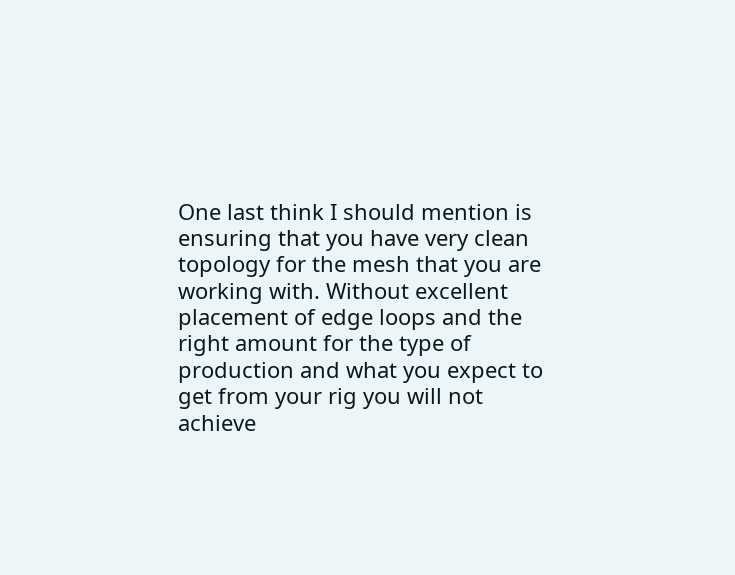One last think I should mention is ensuring that you have very clean topology for the mesh that you are working with. Without excellent placement of edge loops and the right amount for the type of production and what you expect to get from your rig you will not achieve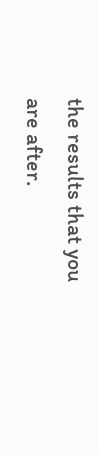the results that you are after.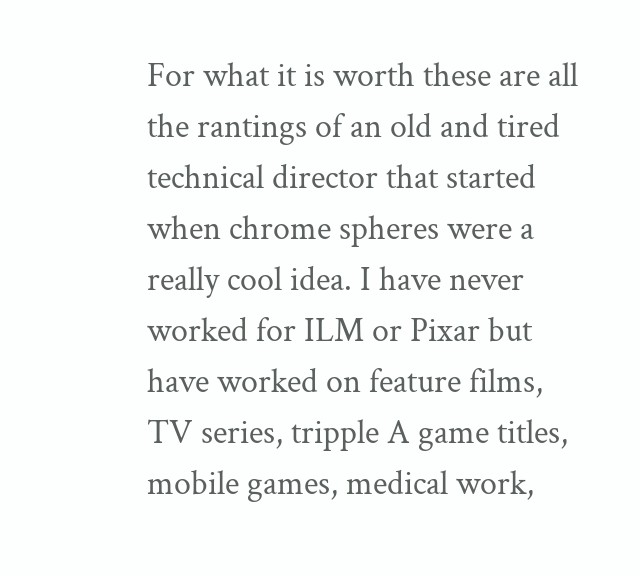For what it is worth these are all the rantings of an old and tired technical director that started when chrome spheres were a really cool idea. I have never worked for ILM or Pixar but have worked on feature films, TV series, tripple A game titles, mobile games, medical work,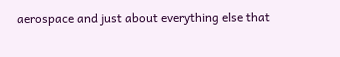aerospace and just about everything else that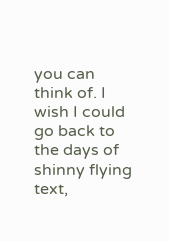you can think of. I wish I could go back to the days of shinny flying text,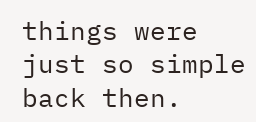things were just so simple back then.